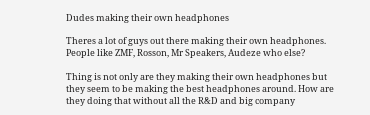Dudes making their own headphones

Theres a lot of guys out there making their own headphones. People like ZMF, Rosson, Mr Speakers, Audeze who else?

Thing is not only are they making their own headphones but they seem to be making the best headphones around. How are they doing that without all the R&D and big company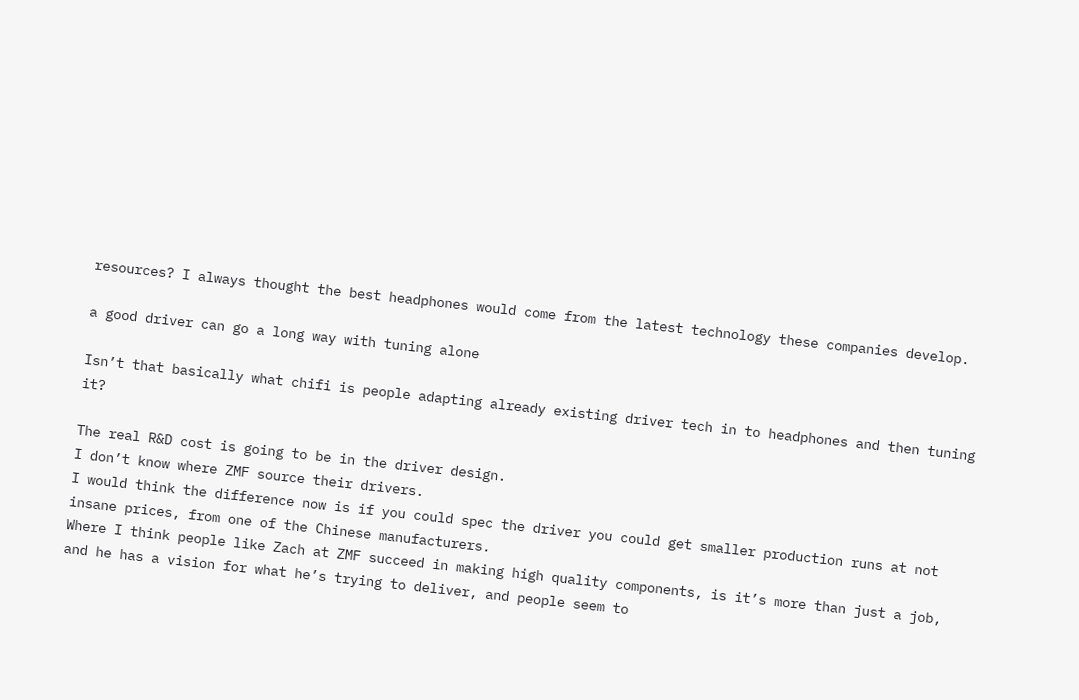resources? I always thought the best headphones would come from the latest technology these companies develop.

a good driver can go a long way with tuning alone

Isn’t that basically what chifi is people adapting already existing driver tech in to headphones and then tuning it?

The real R&D cost is going to be in the driver design.
I don’t know where ZMF source their drivers.
I would think the difference now is if you could spec the driver you could get smaller production runs at not insane prices, from one of the Chinese manufacturers.
Where I think people like Zach at ZMF succeed in making high quality components, is it’s more than just a job, and he has a vision for what he’s trying to deliver, and people seem to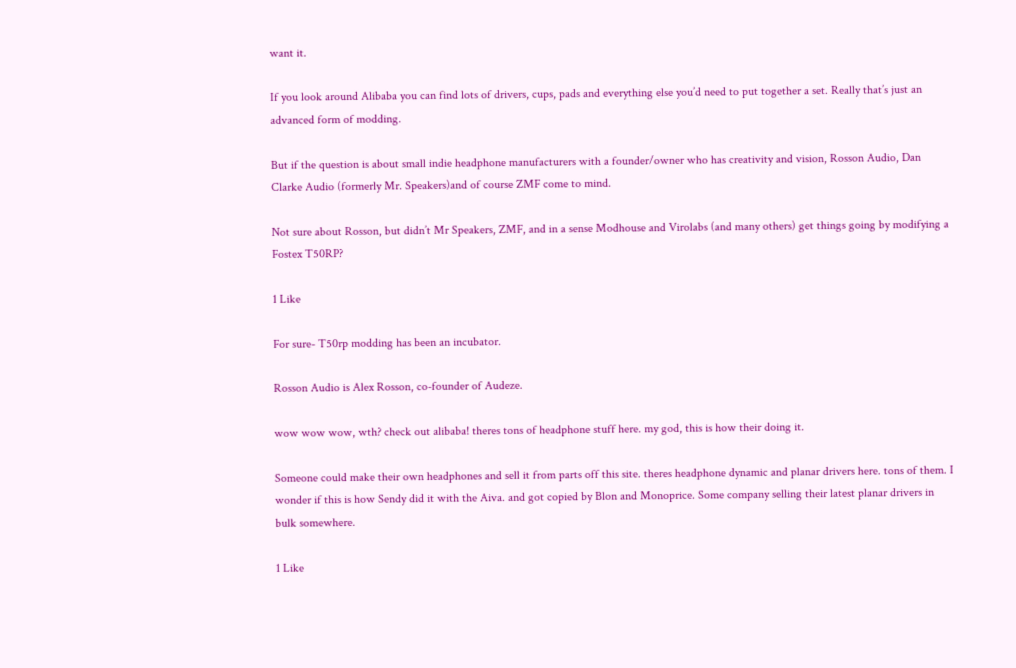want it.

If you look around Alibaba you can find lots of drivers, cups, pads and everything else you’d need to put together a set. Really that’s just an advanced form of modding.

But if the question is about small indie headphone manufacturers with a founder/owner who has creativity and vision, Rosson Audio, Dan Clarke Audio (formerly Mr. Speakers)and of course ZMF come to mind.

Not sure about Rosson, but didn’t Mr Speakers, ZMF, and in a sense Modhouse and Virolabs (and many others) get things going by modifying a Fostex T50RP?

1 Like

For sure- T50rp modding has been an incubator.

Rosson Audio is Alex Rosson, co-founder of Audeze.

wow wow wow, wth? check out alibaba! theres tons of headphone stuff here. my god, this is how their doing it.

Someone could make their own headphones and sell it from parts off this site. theres headphone dynamic and planar drivers here. tons of them. I wonder if this is how Sendy did it with the Aiva. and got copied by Blon and Monoprice. Some company selling their latest planar drivers in bulk somewhere.

1 Like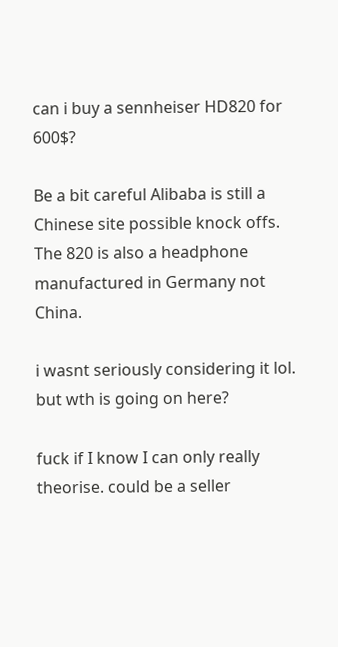can i buy a sennheiser HD820 for 600$?

Be a bit careful Alibaba is still a Chinese site possible knock offs. The 820 is also a headphone manufactured in Germany not China.

i wasnt seriously considering it lol. but wth is going on here?

fuck if I know I can only really theorise. could be a seller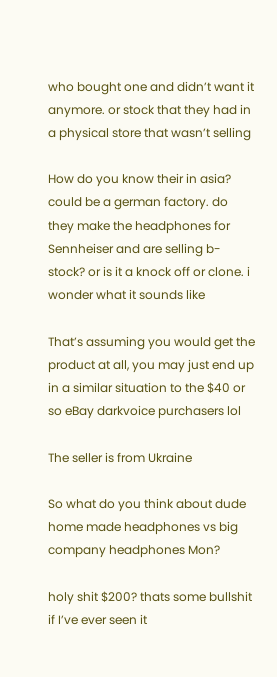who bought one and didn’t want it anymore. or stock that they had in a physical store that wasn’t selling

How do you know their in asia? could be a german factory. do they make the headphones for Sennheiser and are selling b-stock? or is it a knock off or clone. i wonder what it sounds like

That’s assuming you would get the product at all, you may just end up in a similar situation to the $40 or so eBay darkvoice purchasers lol

The seller is from Ukraine

So what do you think about dude home made headphones vs big company headphones Mon?

holy shit $200? thats some bullshit if I’ve ever seen it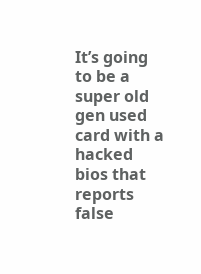It’s going to be a super old gen used card with a hacked bios that reports false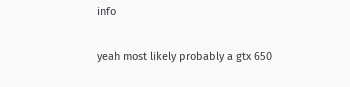info

yeah most likely probably a gtx 650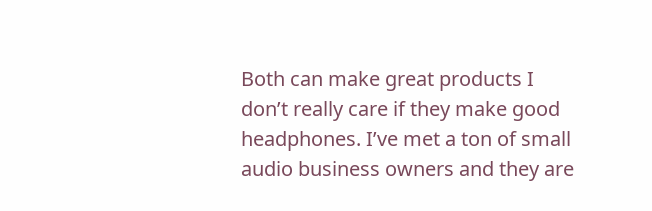Both can make great products I don’t really care if they make good headphones. I’ve met a ton of small audio business owners and they are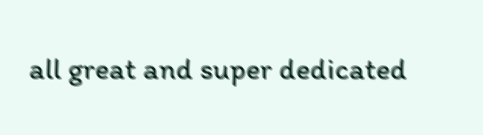all great and super dedicated